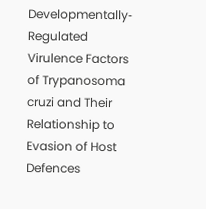Developmentally‐Regulated Virulence Factors of Trypanosoma cruzi and Their Relationship to Evasion of Host Defences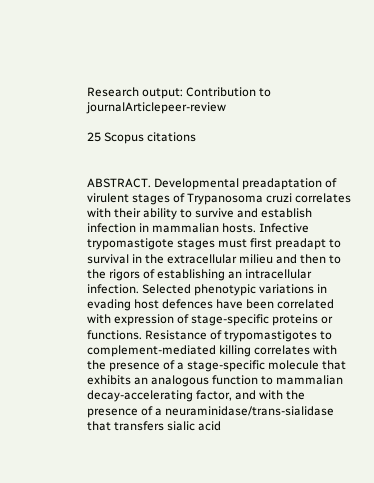Research output: Contribution to journalArticlepeer-review

25 Scopus citations


ABSTRACT. Developmental preadaptation of virulent stages of Trypanosoma cruzi correlates with their ability to survive and establish infection in mammalian hosts. Infective trypomastigote stages must first preadapt to survival in the extracellular milieu and then to the rigors of establishing an intracellular infection. Selected phenotypic variations in evading host defences have been correlated with expression of stage‐specific proteins or functions. Resistance of trypomastigotes to complement‐mediated killing correlates with the presence of a stage‐specific molecule that exhibits an analogous function to mammalian decay‐accelerating factor, and with the presence of a neuraminidase/trans‐sialidase that transfers sialic acid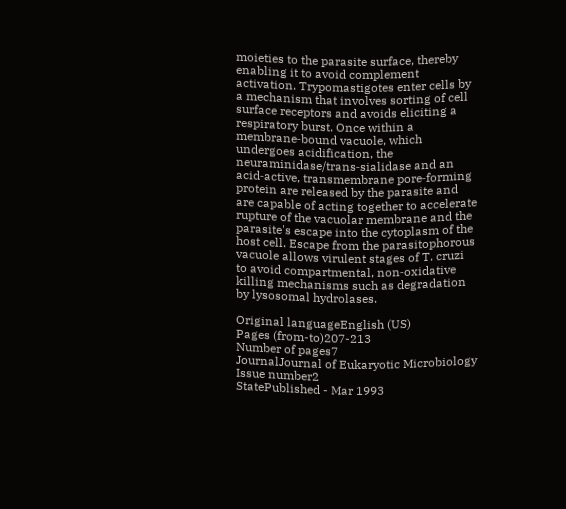moieties to the parasite surface, thereby enabling it to avoid complement activation. Trypomastigotes enter cells by a mechanism that involves sorting of cell surface receptors and avoids eliciting a respiratory burst. Once within a membrane‐bound vacuole, which undergoes acidification, the neuraminidase/trans‐sialidase and an acid‐active, transmembrane pore‐forming protein are released by the parasite and are capable of acting together to accelerate rupture of the vacuolar membrane and the parasite's escape into the cytoplasm of the host cell. Escape from the parasitophorous vacuole allows virulent stages of T. cruzi to avoid compartmental, non‐oxidative killing mechanisms such as degradation by lysosomal hydrolases.

Original languageEnglish (US)
Pages (from-to)207-213
Number of pages7
JournalJournal of Eukaryotic Microbiology
Issue number2
StatePublished - Mar 1993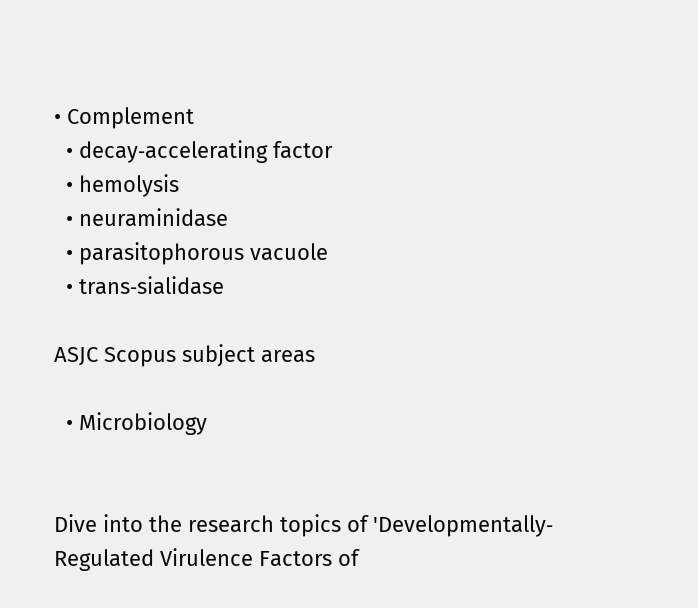• Complement
  • decay‐accelerating factor
  • hemolysis
  • neuraminidase
  • parasitophorous vacuole
  • trans‐sialidase

ASJC Scopus subject areas

  • Microbiology


Dive into the research topics of 'Developmentally‐Regulated Virulence Factors of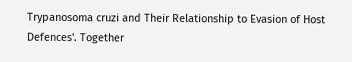Trypanosoma cruzi and Their Relationship to Evasion of Host Defences'. Together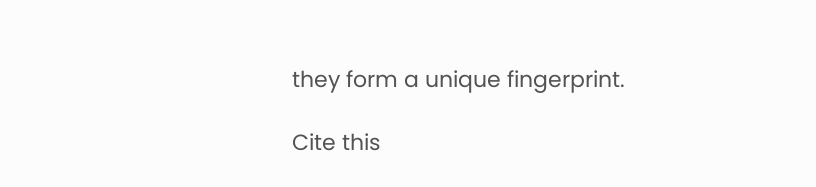they form a unique fingerprint.

Cite this